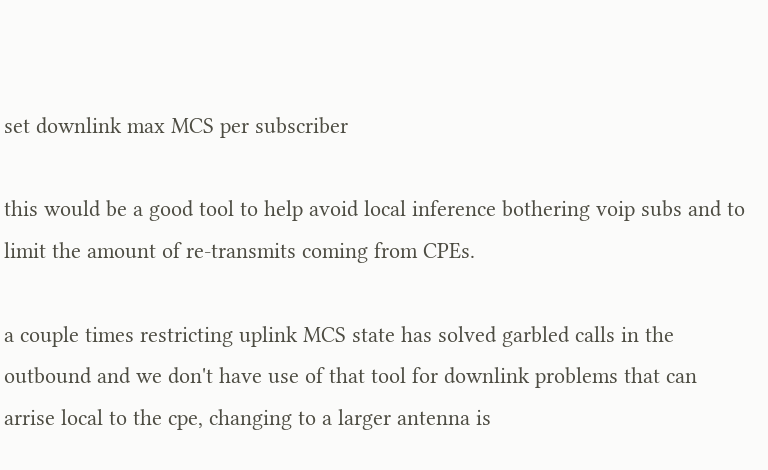set downlink max MCS per subscriber

this would be a good tool to help avoid local inference bothering voip subs and to limit the amount of re-transmits coming from CPEs.

a couple times restricting uplink MCS state has solved garbled calls in the outbound and we don't have use of that tool for downlink problems that can arrise local to the cpe, changing to a larger antenna is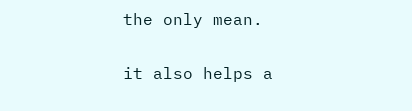the only mean.

it also helps a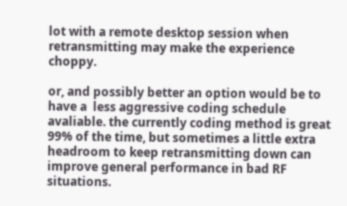lot with a remote desktop session when retransmitting may make the experience choppy.

or, and possibly better an option would be to have a  less aggressive coding schedule avaliable. the currently coding method is great 99% of the time, but sometimes a little extra headroom to keep retransmitting down can improve general performance in bad RF situations.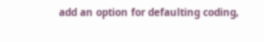add an option for defaulting coding,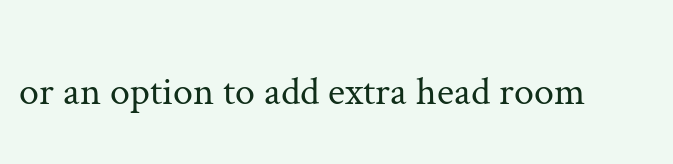or an option to add extra head room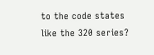to the code states like the 320 series?